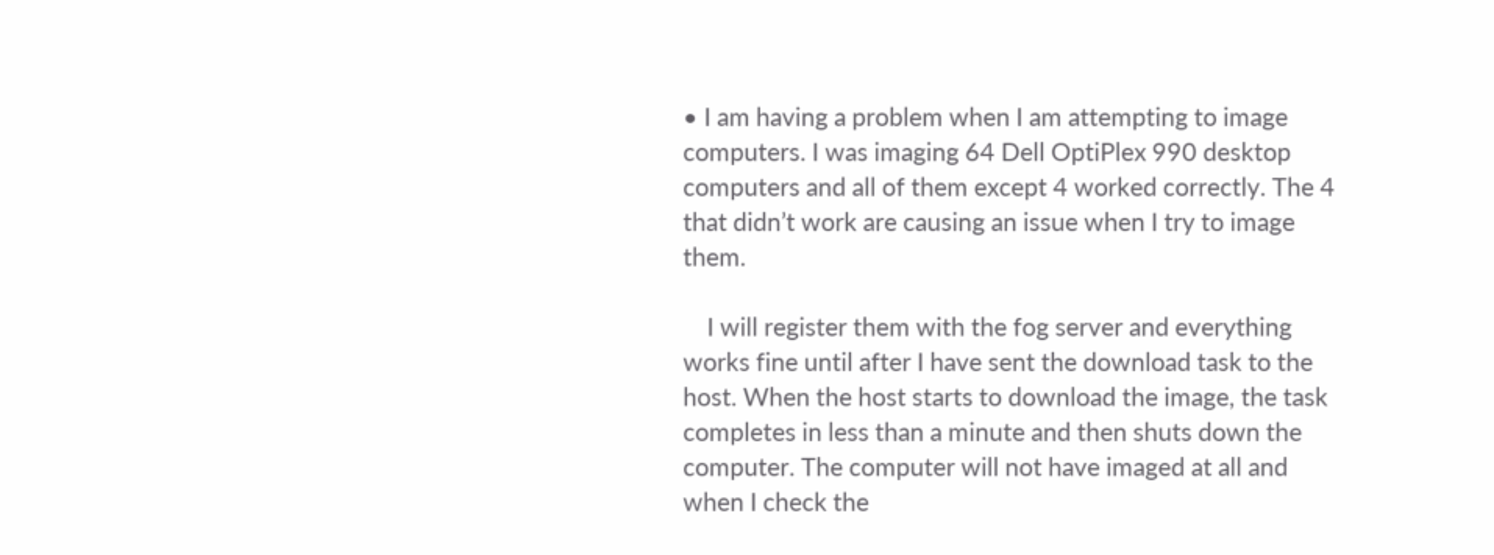• I am having a problem when I am attempting to image computers. I was imaging 64 Dell OptiPlex 990 desktop computers and all of them except 4 worked correctly. The 4 that didn’t work are causing an issue when I try to image them.

    I will register them with the fog server and everything works fine until after I have sent the download task to the host. When the host starts to download the image, the task completes in less than a minute and then shuts down the computer. The computer will not have imaged at all and when I check the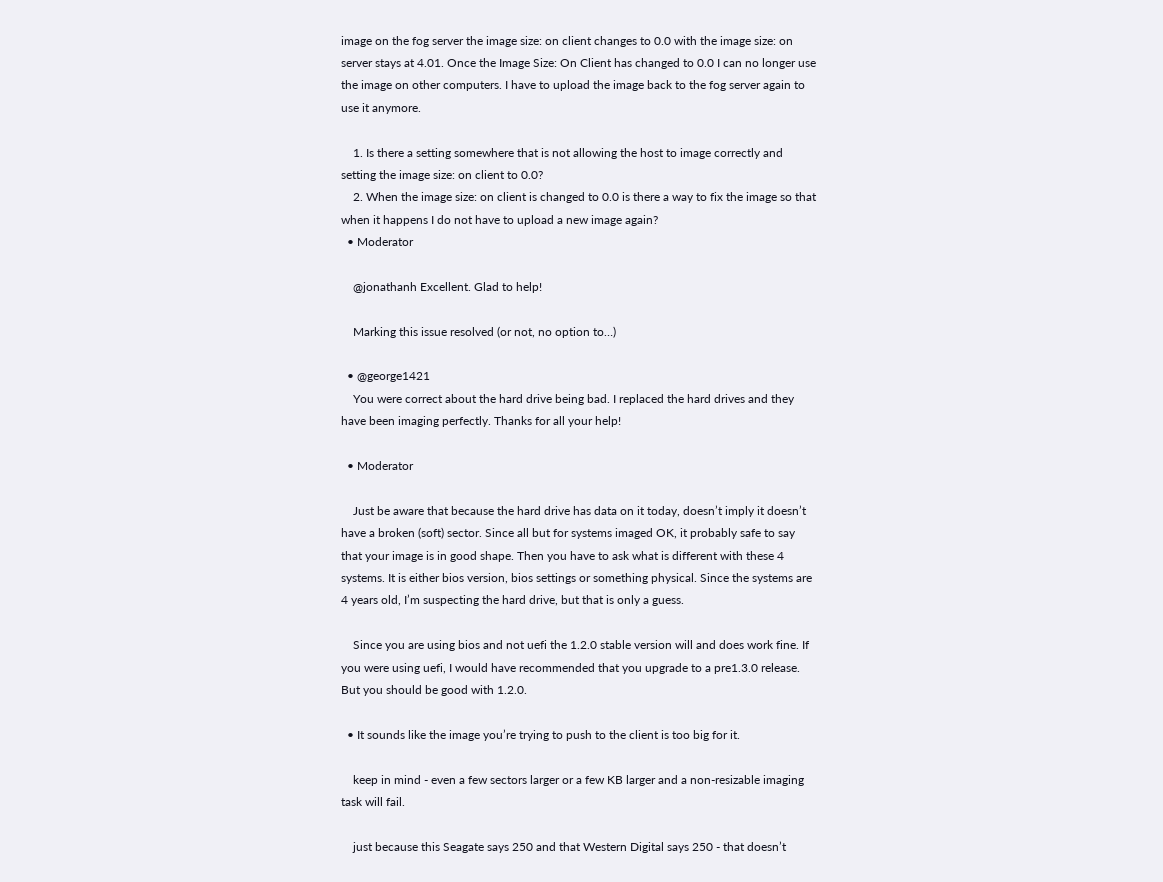image on the fog server the image size: on client changes to 0.0 with the image size: on server stays at 4.01. Once the Image Size: On Client has changed to 0.0 I can no longer use the image on other computers. I have to upload the image back to the fog server again to use it anymore.

    1. Is there a setting somewhere that is not allowing the host to image correctly and setting the image size: on client to 0.0?
    2. When the image size: on client is changed to 0.0 is there a way to fix the image so that when it happens I do not have to upload a new image again?
  • Moderator

    @jonathanh Excellent. Glad to help!

    Marking this issue resolved (or not, no option to…)

  • @george1421
    You were correct about the hard drive being bad. I replaced the hard drives and they have been imaging perfectly. Thanks for all your help!

  • Moderator

    Just be aware that because the hard drive has data on it today, doesn’t imply it doesn’t have a broken (soft) sector. Since all but for systems imaged OK, it probably safe to say that your image is in good shape. Then you have to ask what is different with these 4 systems. It is either bios version, bios settings or something physical. Since the systems are 4 years old, I’m suspecting the hard drive, but that is only a guess.

    Since you are using bios and not uefi the 1.2.0 stable version will and does work fine. If you were using uefi, I would have recommended that you upgrade to a pre1.3.0 release. But you should be good with 1.2.0.

  • It sounds like the image you’re trying to push to the client is too big for it.

    keep in mind - even a few sectors larger or a few KB larger and a non-resizable imaging task will fail.

    just because this Seagate says 250 and that Western Digital says 250 - that doesn’t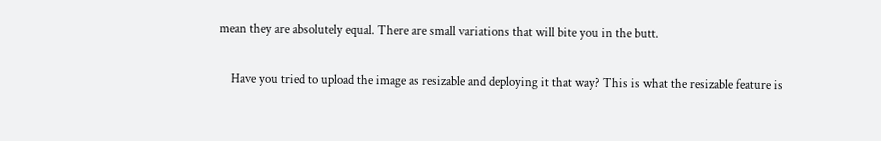mean they are absolutely equal. There are small variations that will bite you in the butt.

    Have you tried to upload the image as resizable and deploying it that way? This is what the resizable feature is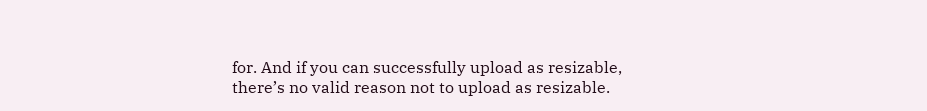for. And if you can successfully upload as resizable, there’s no valid reason not to upload as resizable.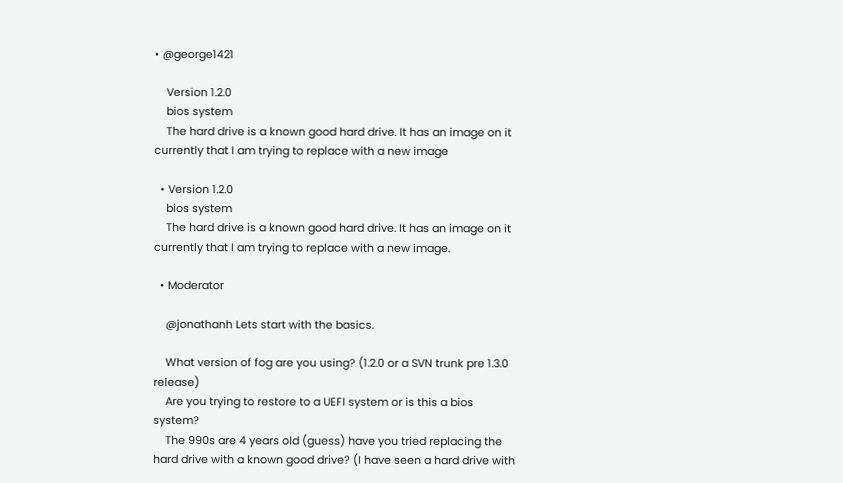• @george1421

    Version 1.2.0
    bios system
    The hard drive is a known good hard drive. It has an image on it currently that I am trying to replace with a new image

  • Version 1.2.0
    bios system
    The hard drive is a known good hard drive. It has an image on it currently that I am trying to replace with a new image.

  • Moderator

    @jonathanh Lets start with the basics.

    What version of fog are you using? (1.2.0 or a SVN trunk pre 1.3.0 release)
    Are you trying to restore to a UEFI system or is this a bios system?
    The 990s are 4 years old (guess) have you tried replacing the hard drive with a known good drive? (I have seen a hard drive with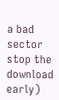a bad sector stop the download early)